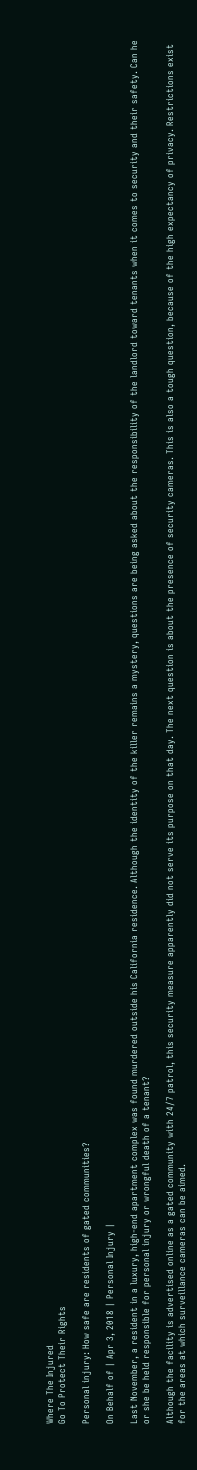Where The Injured
Go To Protect Their Rights

Personal injury: How safe are residents of gated communities?

On Behalf of | Apr 3, 2018 | Personal Injury |

Last November, a resident in a luxury, high-end apartment complex was found murdered outside his California residence. Although the identity of the killer remains a mystery, questions are being asked about the responsibility of the landlord toward tenants when it comes to security and their safety. Can he or she be held responsible for personal injury or wrongful death of a tenant?

Although the facility is advertised online as a gated community with 24/7 patrol, this security measure apparently did not serve its purpose on that day. The next question is about the presence of security cameras. This is also a tough question, because of the high expectancy of privacy. Restrictions exist for the areas at which surveillance cameras can be aimed.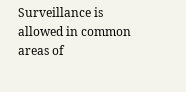Surveillance is allowed in common areas of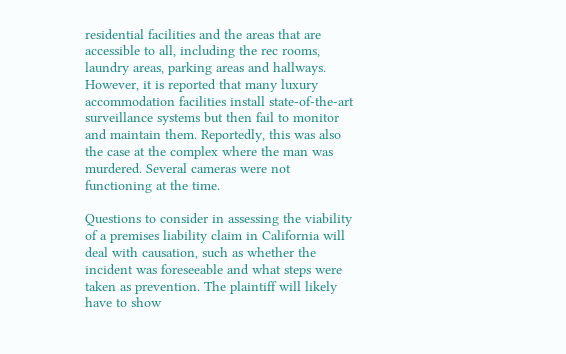residential facilities and the areas that are accessible to all, including the rec rooms, laundry areas, parking areas and hallways. However, it is reported that many luxury accommodation facilities install state-of-the-art surveillance systems but then fail to monitor and maintain them. Reportedly, this was also the case at the complex where the man was murdered. Several cameras were not functioning at the time.

Questions to consider in assessing the viability of a premises liability claim in California will deal with causation, such as whether the incident was foreseeable and what steps were taken as prevention. The plaintiff will likely have to show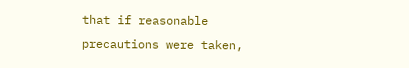that if reasonable precautions were taken,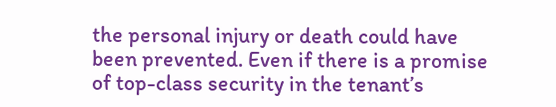the personal injury or death could have been prevented. Even if there is a promise of top-class security in the tenant’s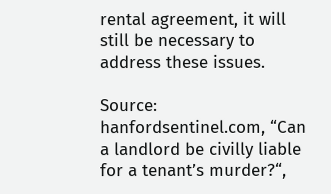rental agreement, it will still be necessary to address these issues.

Source: hanfordsentinel.com, “Can a landlord be civilly liable for a tenant’s murder?“,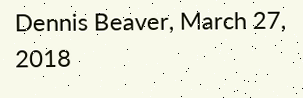Dennis Beaver, March 27, 2018